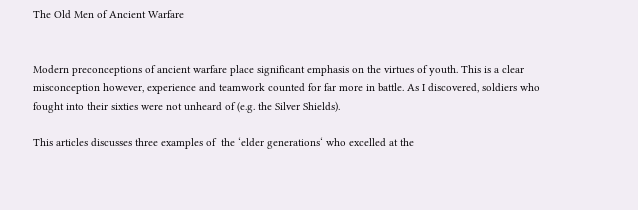The Old Men of Ancient Warfare


Modern preconceptions of ancient warfare place significant emphasis on the virtues of youth. This is a clear misconception however, experience and teamwork counted for far more in battle. As I discovered, soldiers who fought into their sixties were not unheard of (e.g. the Silver Shields).

This articles discusses three examples of  the ‘elder generations‘ who excelled at the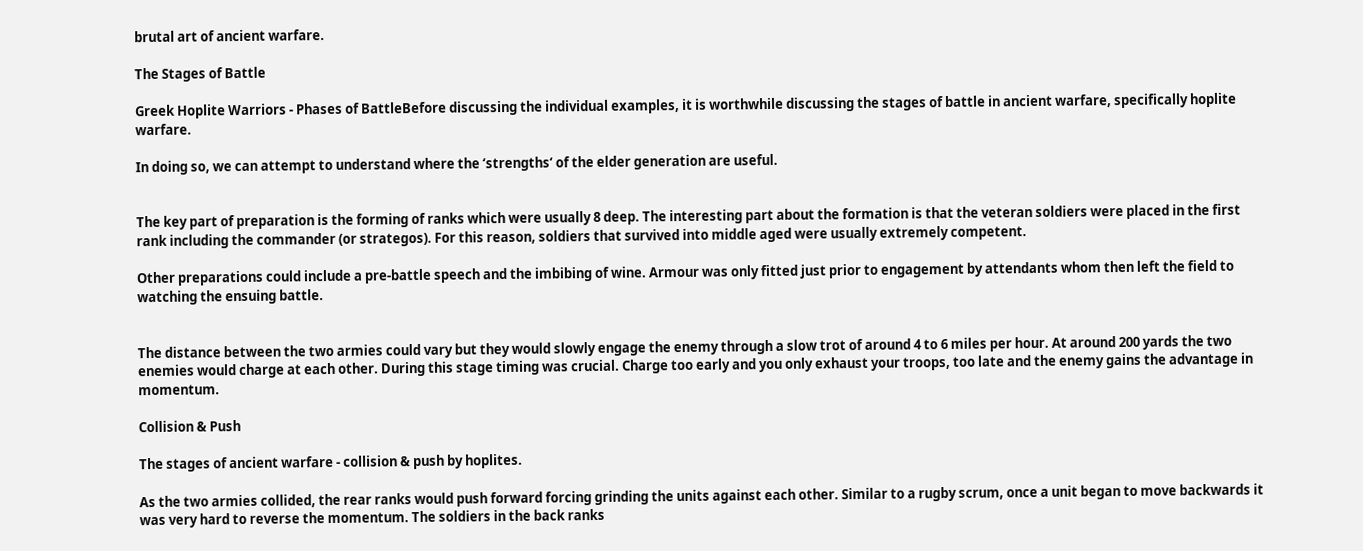brutal art of ancient warfare.

The Stages of Battle

Greek Hoplite Warriors - Phases of BattleBefore discussing the individual examples, it is worthwhile discussing the stages of battle in ancient warfare, specifically hoplite warfare.

In doing so, we can attempt to understand where the ‘strengths‘ of the elder generation are useful.


The key part of preparation is the forming of ranks which were usually 8 deep. The interesting part about the formation is that the veteran soldiers were placed in the first rank including the commander (or strategos). For this reason, soldiers that survived into middle aged were usually extremely competent.

Other preparations could include a pre-battle speech and the imbibing of wine. Armour was only fitted just prior to engagement by attendants whom then left the field to watching the ensuing battle.


The distance between the two armies could vary but they would slowly engage the enemy through a slow trot of around 4 to 6 miles per hour. At around 200 yards the two enemies would charge at each other. During this stage timing was crucial. Charge too early and you only exhaust your troops, too late and the enemy gains the advantage in momentum.

Collision & Push

The stages of ancient warfare - collision & push by hoplites.

As the two armies collided, the rear ranks would push forward forcing grinding the units against each other. Similar to a rugby scrum, once a unit began to move backwards it was very hard to reverse the momentum. The soldiers in the back ranks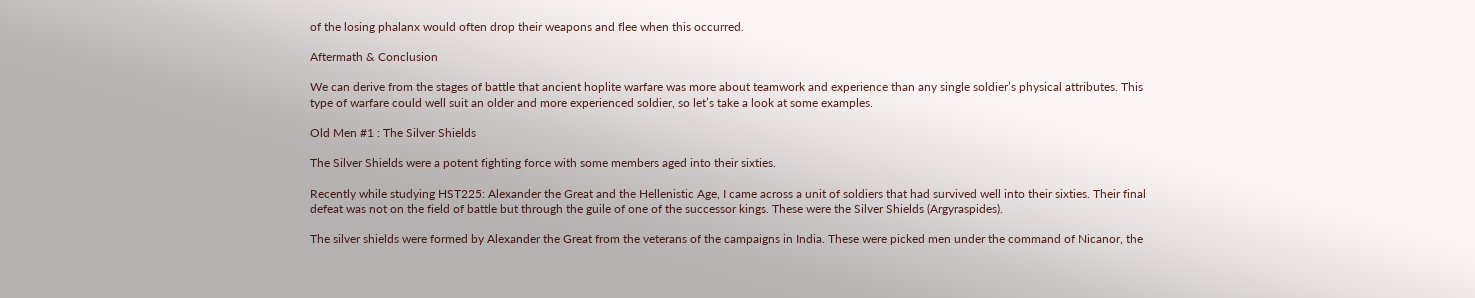of the losing phalanx would often drop their weapons and flee when this occurred.

Aftermath & Conclusion

We can derive from the stages of battle that ancient hoplite warfare was more about teamwork and experience than any single soldier’s physical attributes. This type of warfare could well suit an older and more experienced soldier, so let’s take a look at some examples.

Old Men #1 : The Silver Shields

The Silver Shields were a potent fighting force with some members aged into their sixties.

Recently while studying HST225: Alexander the Great and the Hellenistic Age, I came across a unit of soldiers that had survived well into their sixties. Their final defeat was not on the field of battle but through the guile of one of the successor kings. These were the Silver Shields (Argyraspides).

The silver shields were formed by Alexander the Great from the veterans of the campaigns in India. These were picked men under the command of Nicanor, the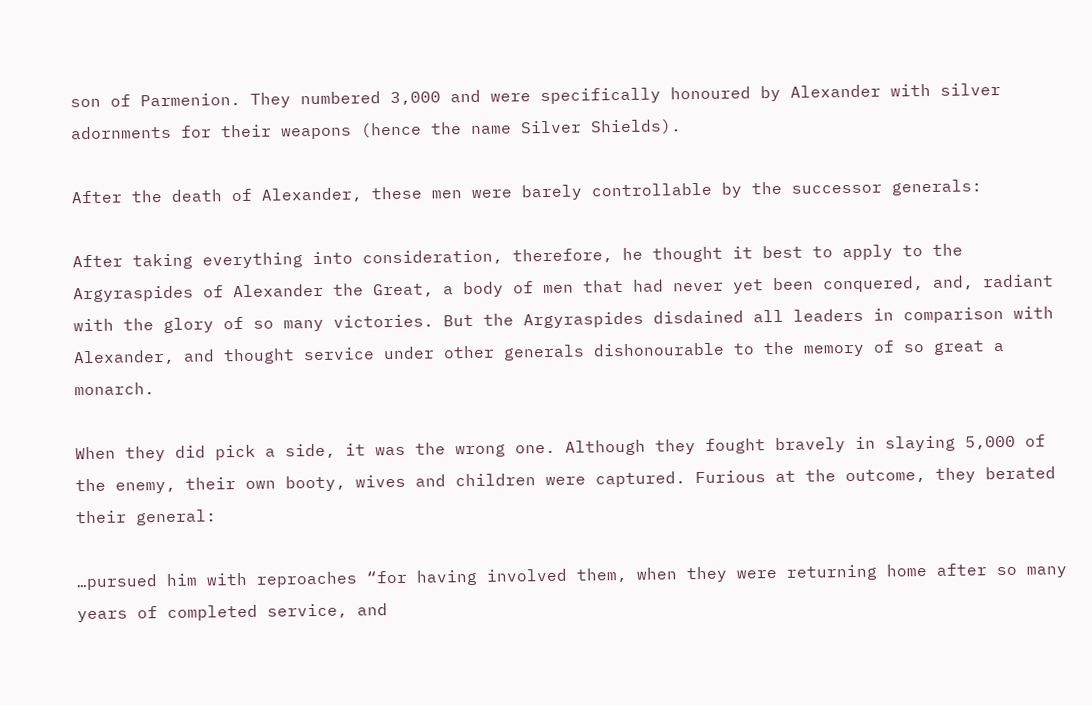son of Parmenion. They numbered 3,000 and were specifically honoured by Alexander with silver adornments for their weapons (hence the name Silver Shields).

After the death of Alexander, these men were barely controllable by the successor generals:

After taking everything into consideration, therefore, he thought it best to apply to the Argyraspides of Alexander the Great, a body of men that had never yet been conquered, and, radiant with the glory of so many victories. But the Argyraspides disdained all leaders in comparison with Alexander, and thought service under other generals dishonourable to the memory of so great a monarch.

When they did pick a side, it was the wrong one. Although they fought bravely in slaying 5,000 of the enemy, their own booty, wives and children were captured. Furious at the outcome, they berated their general:

…pursued him with reproaches “for having involved them, when they were returning home after so many years of completed service, and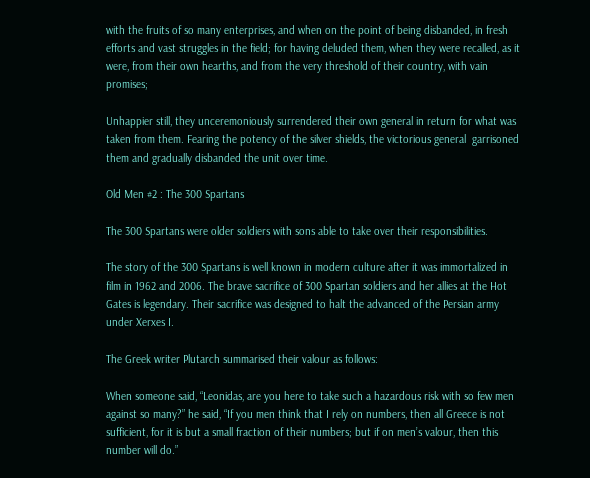with the fruits of so many enterprises, and when on the point of being disbanded, in fresh efforts and vast struggles in the field; for having deluded them, when they were recalled, as it were, from their own hearths, and from the very threshold of their country, with vain promises;

Unhappier still, they unceremoniously surrendered their own general in return for what was taken from them. Fearing the potency of the silver shields, the victorious general  garrisoned them and gradually disbanded the unit over time.

Old Men #2 : The 300 Spartans

The 300 Spartans were older soldiers with sons able to take over their responsibilities.

The story of the 300 Spartans is well known in modern culture after it was immortalized in film in 1962 and 2006. The brave sacrifice of 300 Spartan soldiers and her allies at the Hot Gates is legendary. Their sacrifice was designed to halt the advanced of the Persian army under Xerxes I.

The Greek writer Plutarch summarised their valour as follows:

When someone said, “Leonidas, are you here to take such a hazardous risk with so few men against so many?” he said, “If you men think that I rely on numbers, then all Greece is not sufficient, for it is but a small fraction of their numbers; but if on men’s valour, then this number will do.”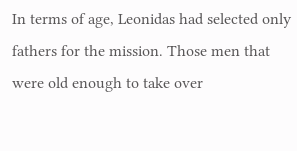In terms of age, Leonidas had selected only fathers for the mission. Those men that were old enough to take over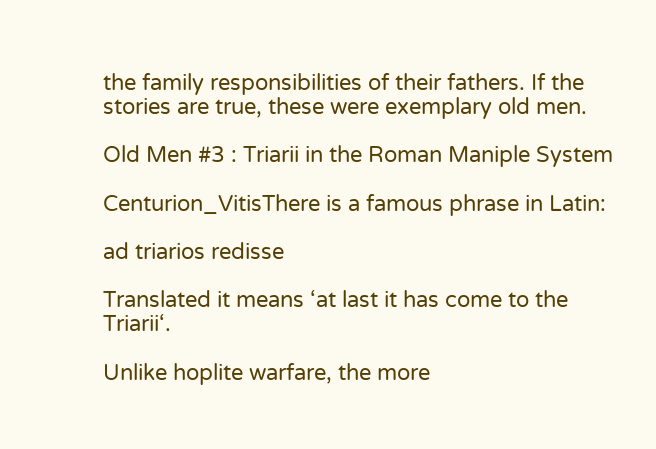the family responsibilities of their fathers. If the stories are true, these were exemplary old men.

Old Men #3 : Triarii in the Roman Maniple System

Centurion_VitisThere is a famous phrase in Latin:

ad triarios redisse

Translated it means ‘at last it has come to the Triarii‘.

Unlike hoplite warfare, the more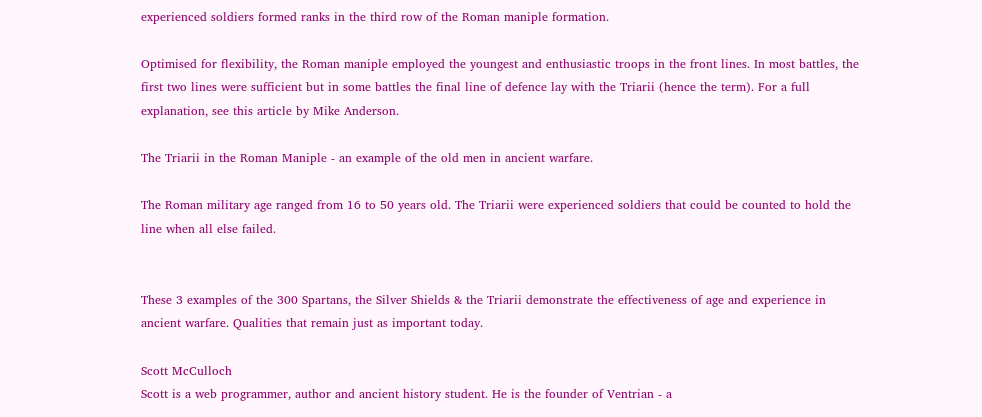experienced soldiers formed ranks in the third row of the Roman maniple formation.

Optimised for flexibility, the Roman maniple employed the youngest and enthusiastic troops in the front lines. In most battles, the first two lines were sufficient but in some battles the final line of defence lay with the Triarii (hence the term). For a full explanation, see this article by Mike Anderson.

The Triarii in the Roman Maniple - an example of the old men in ancient warfare.

The Roman military age ranged from 16 to 50 years old. The Triarii were experienced soldiers that could be counted to hold the line when all else failed.


These 3 examples of the 300 Spartans, the Silver Shields & the Triarii demonstrate the effectiveness of age and experience in ancient warfare. Qualities that remain just as important today.

Scott McCulloch
Scott is a web programmer, author and ancient history student. He is the founder of Ventrian - a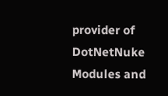provider of DotNetNuke Modules and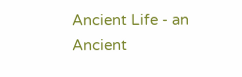Ancient Life - an Ancient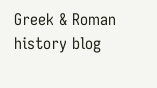Greek & Roman history blog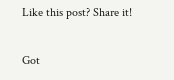Like this post? Share it!

Got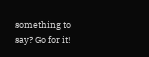something to say? Go for it!